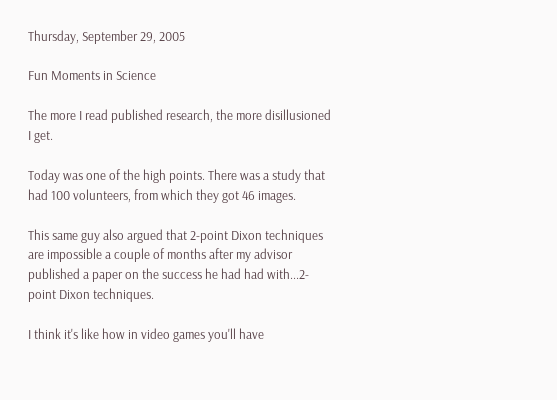Thursday, September 29, 2005

Fun Moments in Science

The more I read published research, the more disillusioned I get.

Today was one of the high points. There was a study that had 100 volunteers, from which they got 46 images.

This same guy also argued that 2-point Dixon techniques are impossible a couple of months after my advisor published a paper on the success he had had with...2-point Dixon techniques.

I think it's like how in video games you'll have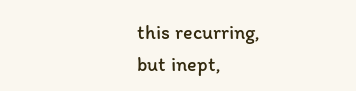this recurring, but inept,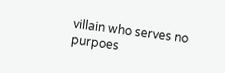villain who serves no purpoes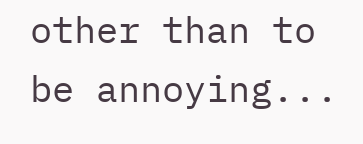other than to be annoying...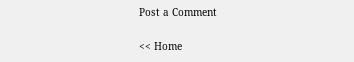Post a Comment

<< Home